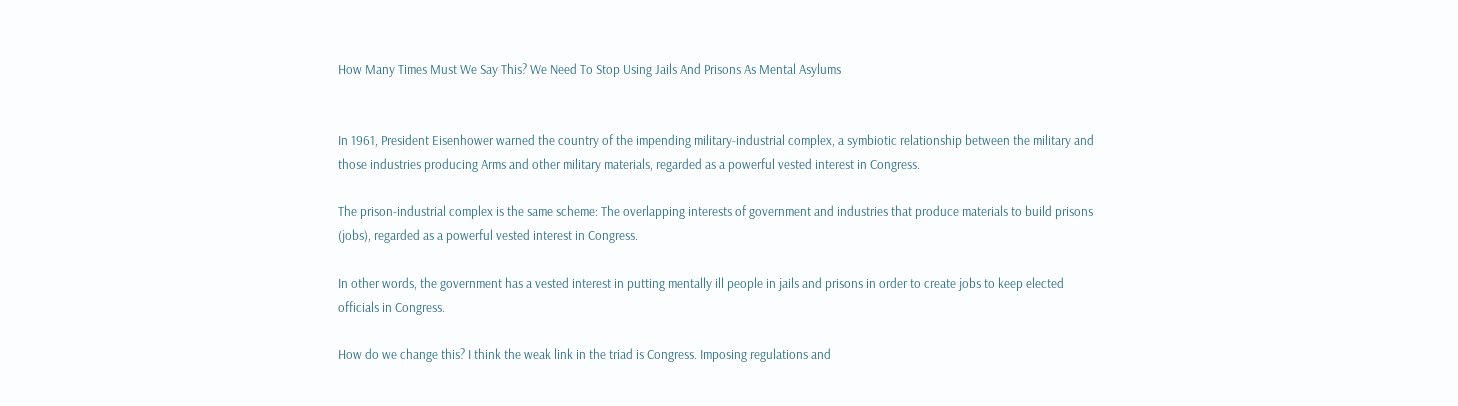How Many Times Must We Say This? We Need To Stop Using Jails And Prisons As Mental Asylums


In 1961, President Eisenhower warned the country of the impending military-industrial complex, a symbiotic relationship between the military and those industries producing Arms and other military materials, regarded as a powerful vested interest in Congress.

The prison-industrial complex is the same scheme: The overlapping interests of government and industries that produce materials to build prisons (jobs), regarded as a powerful vested interest in Congress.

In other words, the government has a vested interest in putting mentally ill people in jails and prisons in order to create jobs to keep elected officials in Congress.

How do we change this? I think the weak link in the triad is Congress. Imposing regulations and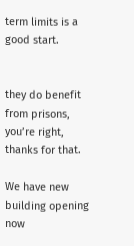term limits is a good start.


they do benefit from prisons, you’re right, thanks for that.

We have new building opening now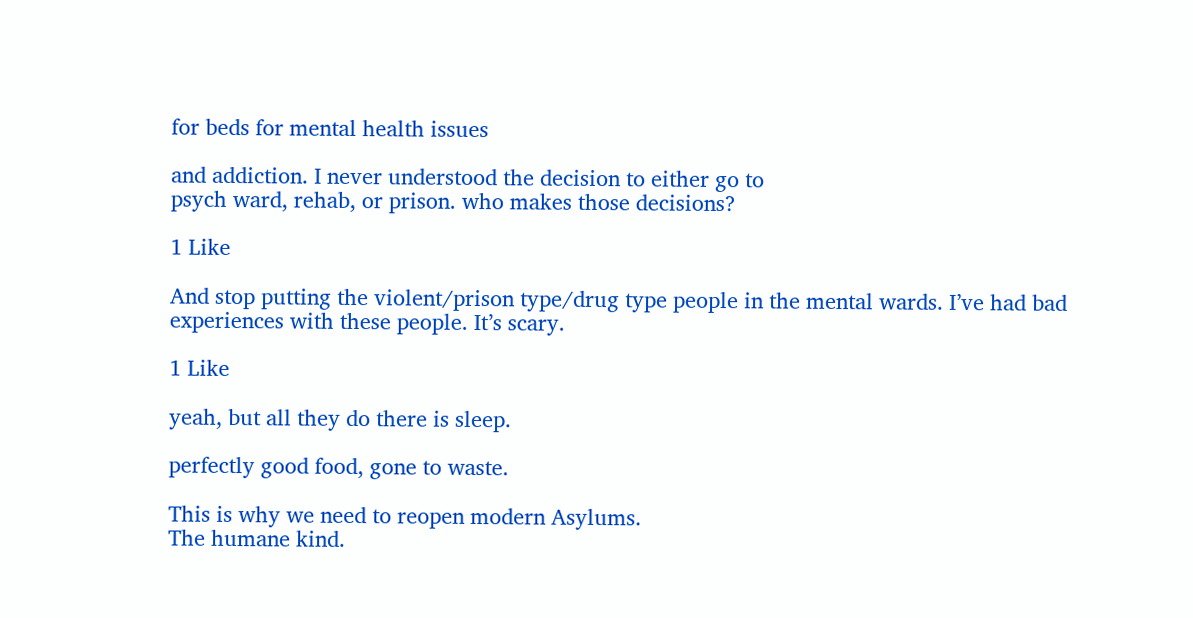for beds for mental health issues

and addiction. I never understood the decision to either go to
psych ward, rehab, or prison. who makes those decisions?

1 Like

And stop putting the violent/prison type/drug type people in the mental wards. I’ve had bad experiences with these people. It’s scary.

1 Like

yeah, but all they do there is sleep.

perfectly good food, gone to waste.

This is why we need to reopen modern Asylums.
The humane kind.